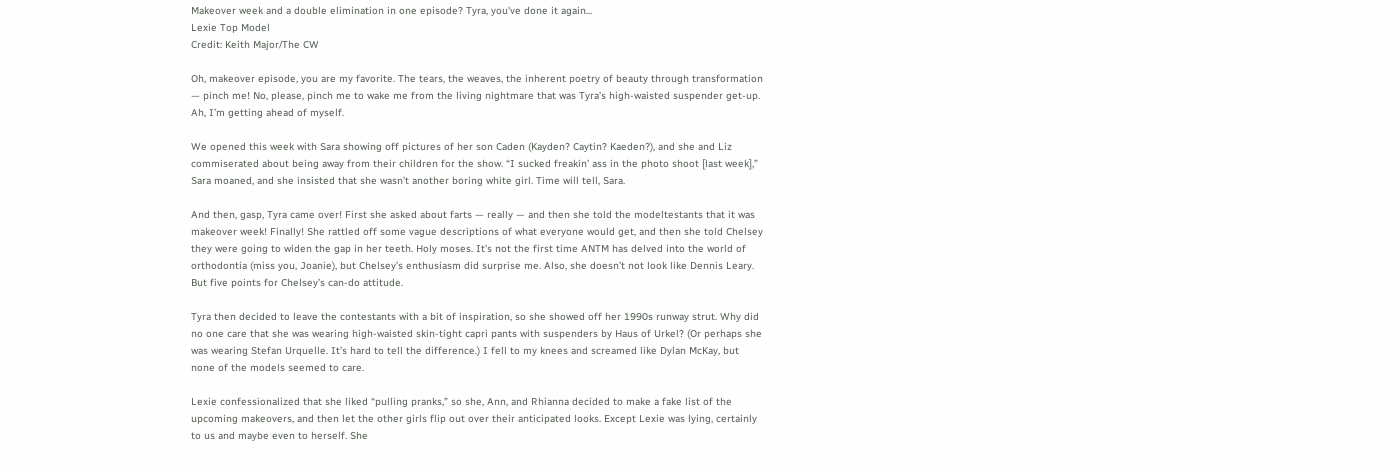Makeover week and a double elimination in one episode? Tyra, you've done it again...
Lexie Top Model
Credit: Keith Major/The CW

Oh, makeover episode, you are my favorite. The tears, the weaves, the inherent poetry of beauty through transformation — pinch me! No, please, pinch me to wake me from the living nightmare that was Tyra’s high-waisted suspender get-up. Ah, I’m getting ahead of myself.

We opened this week with Sara showing off pictures of her son Caden (Kayden? Caytin? Kaeden?), and she and Liz commiserated about being away from their children for the show. “I sucked freakin’ ass in the photo shoot [last week],” Sara moaned, and she insisted that she wasn’t another boring white girl. Time will tell, Sara.

And then, gasp, Tyra came over! First she asked about farts — really — and then she told the modeltestants that it was makeover week! Finally! She rattled off some vague descriptions of what everyone would get, and then she told Chelsey they were going to widen the gap in her teeth. Holy moses. It’s not the first time ANTM has delved into the world of orthodontia (miss you, Joanie), but Chelsey’s enthusiasm did surprise me. Also, she doesn’t not look like Dennis Leary. But five points for Chelsey’s can-do attitude.

Tyra then decided to leave the contestants with a bit of inspiration, so she showed off her 1990s runway strut. Why did no one care that she was wearing high-waisted skin-tight capri pants with suspenders by Haus of Urkel? (Or perhaps she was wearing Stefan Urquelle. It’s hard to tell the difference.) I fell to my knees and screamed like Dylan McKay, but none of the models seemed to care.

Lexie confessionalized that she liked “pulling pranks,” so she, Ann, and Rhianna decided to make a fake list of the upcoming makeovers, and then let the other girls flip out over their anticipated looks. Except Lexie was lying, certainly to us and maybe even to herself. She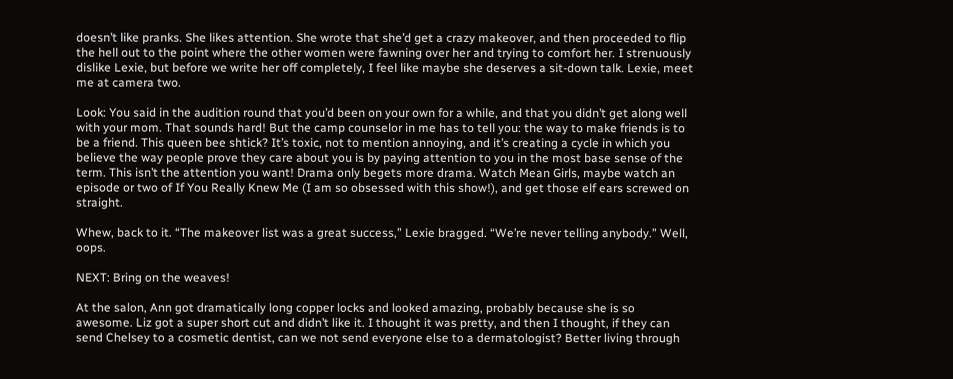doesn’t like pranks. She likes attention. She wrote that she’d get a crazy makeover, and then proceeded to flip the hell out to the point where the other women were fawning over her and trying to comfort her. I strenuously dislike Lexie, but before we write her off completely, I feel like maybe she deserves a sit-down talk. Lexie, meet me at camera two.

Look: You said in the audition round that you’d been on your own for a while, and that you didn’t get along well with your mom. That sounds hard! But the camp counselor in me has to tell you: the way to make friends is to be a friend. This queen bee shtick? It’s toxic, not to mention annoying, and it’s creating a cycle in which you believe the way people prove they care about you is by paying attention to you in the most base sense of the term. This isn’t the attention you want! Drama only begets more drama. Watch Mean Girls, maybe watch an episode or two of If You Really Knew Me (I am so obsessed with this show!), and get those elf ears screwed on straight.

Whew, back to it. “The makeover list was a great success,” Lexie bragged. “We’re never telling anybody.” Well, oops.

NEXT: Bring on the weaves!

At the salon, Ann got dramatically long copper locks and looked amazing, probably because she is so awesome. Liz got a super short cut and didn’t like it. I thought it was pretty, and then I thought, if they can send Chelsey to a cosmetic dentist, can we not send everyone else to a dermatologist? Better living through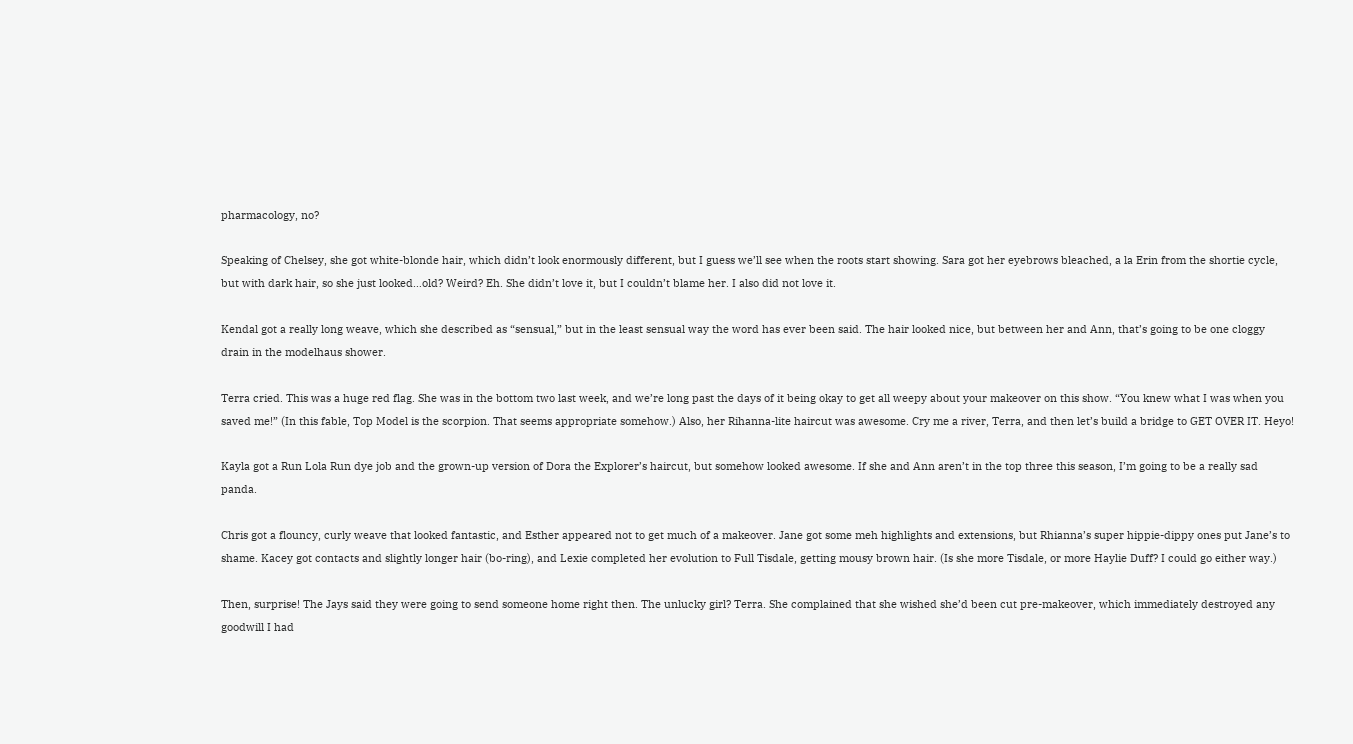pharmacology, no?

Speaking of Chelsey, she got white-blonde hair, which didn’t look enormously different, but I guess we’ll see when the roots start showing. Sara got her eyebrows bleached, a la Erin from the shortie cycle, but with dark hair, so she just looked…old? Weird? Eh. She didn’t love it, but I couldn’t blame her. I also did not love it.

Kendal got a really long weave, which she described as “sensual,” but in the least sensual way the word has ever been said. The hair looked nice, but between her and Ann, that’s going to be one cloggy drain in the modelhaus shower.

Terra cried. This was a huge red flag. She was in the bottom two last week, and we’re long past the days of it being okay to get all weepy about your makeover on this show. “You knew what I was when you saved me!” (In this fable, Top Model is the scorpion. That seems appropriate somehow.) Also, her Rihanna-lite haircut was awesome. Cry me a river, Terra, and then let’s build a bridge to GET OVER IT. Heyo!

Kayla got a Run Lola Run dye job and the grown-up version of Dora the Explorer’s haircut, but somehow looked awesome. If she and Ann aren’t in the top three this season, I’m going to be a really sad panda.

Chris got a flouncy, curly weave that looked fantastic, and Esther appeared not to get much of a makeover. Jane got some meh highlights and extensions, but Rhianna’s super hippie-dippy ones put Jane’s to shame. Kacey got contacts and slightly longer hair (bo-ring), and Lexie completed her evolution to Full Tisdale, getting mousy brown hair. (Is she more Tisdale, or more Haylie Duff? I could go either way.)

Then, surprise! The Jays said they were going to send someone home right then. The unlucky girl? Terra. She complained that she wished she’d been cut pre-makeover, which immediately destroyed any goodwill I had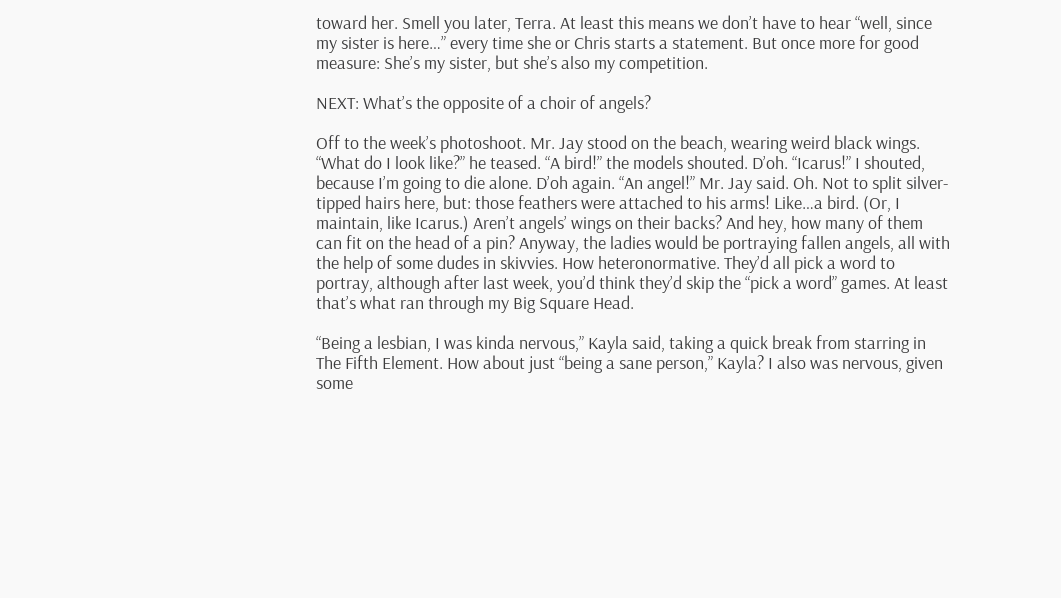toward her. Smell you later, Terra. At least this means we don’t have to hear “well, since my sister is here…” every time she or Chris starts a statement. But once more for good measure: She’s my sister, but she’s also my competition.

NEXT: What’s the opposite of a choir of angels?

Off to the week’s photoshoot. Mr. Jay stood on the beach, wearing weird black wings. “What do I look like?” he teased. “A bird!” the models shouted. D’oh. “Icarus!” I shouted, because I’m going to die alone. D’oh again. “An angel!” Mr. Jay said. Oh. Not to split silver-tipped hairs here, but: those feathers were attached to his arms! Like…a bird. (Or, I maintain, like Icarus.) Aren’t angels’ wings on their backs? And hey, how many of them can fit on the head of a pin? Anyway, the ladies would be portraying fallen angels, all with the help of some dudes in skivvies. How heteronormative. They’d all pick a word to portray, although after last week, you’d think they’d skip the “pick a word” games. At least that’s what ran through my Big Square Head.

“Being a lesbian, I was kinda nervous,” Kayla said, taking a quick break from starring in The Fifth Element. How about just “being a sane person,” Kayla? I also was nervous, given some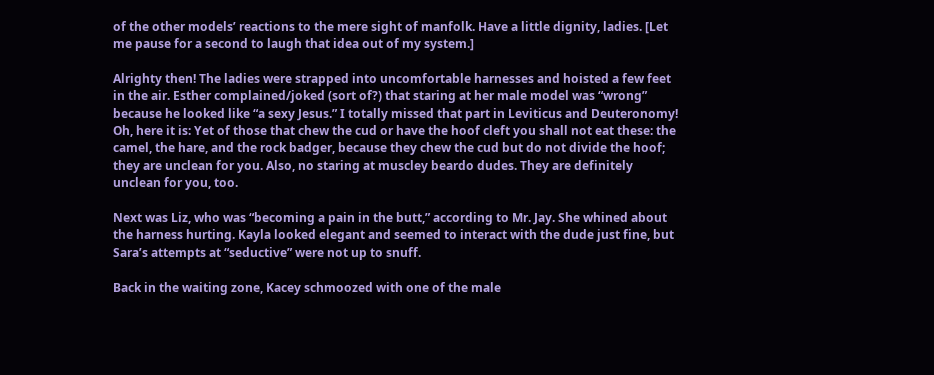of the other models’ reactions to the mere sight of manfolk. Have a little dignity, ladies. [Let me pause for a second to laugh that idea out of my system.]

Alrighty then! The ladies were strapped into uncomfortable harnesses and hoisted a few feet in the air. Esther complained/joked (sort of?) that staring at her male model was “wrong” because he looked like “a sexy Jesus.” I totally missed that part in Leviticus and Deuteronomy! Oh, here it is: Yet of those that chew the cud or have the hoof cleft you shall not eat these: the camel, the hare, and the rock badger, because they chew the cud but do not divide the hoof; they are unclean for you. Also, no staring at muscley beardo dudes. They are definitely unclean for you, too.

Next was Liz, who was “becoming a pain in the butt,” according to Mr. Jay. She whined about the harness hurting. Kayla looked elegant and seemed to interact with the dude just fine, but Sara’s attempts at “seductive” were not up to snuff.

Back in the waiting zone, Kacey schmoozed with one of the male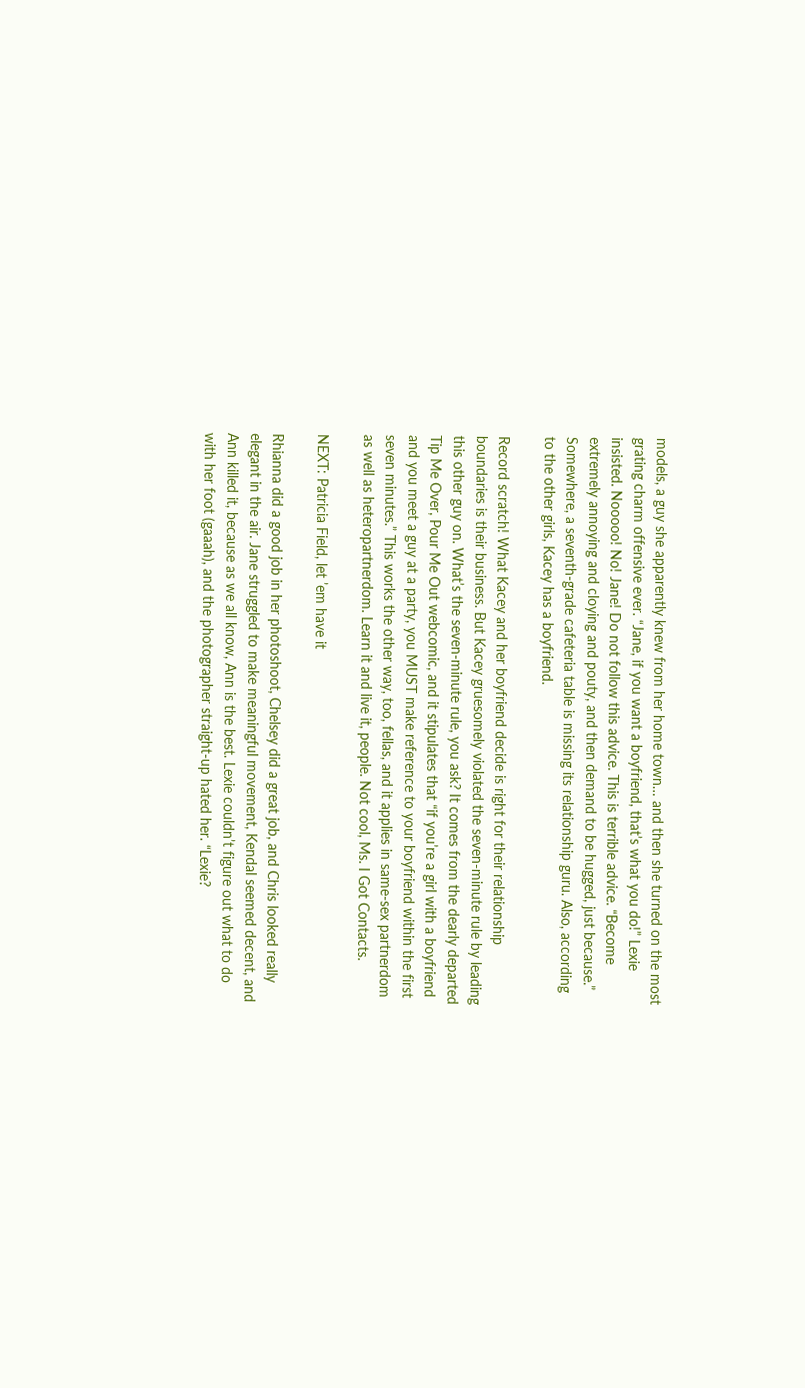models, a guy she apparently knew from her home town… and then she turned on the most grating charm offensive ever. “Jane, if you want a boyfriend, that’s what you do!” Lexie insisted. Nooooo! No! Jane! Do not follow this advice. This is terrible advice. “Become extremely annoying and cloying and pouty, and then demand to be hugged, just because.” Somewhere, a seventh-grade cafeteria table is missing its relationship guru. Also, according to the other girls, Kacey has a boyfriend.

Record scratch! What Kacey and her boyfriend decide is right for their relationship boundaries is their business. But Kacey gruesomely violated the seven-minute rule by leading this other guy on. What’s the seven-minute rule, you ask? It comes from the dearly departed Tip Me Over, Pour Me Out webcomic, and it stipulates that “if you’re a girl with a boyfriend and you meet a guy at a party, you MUST make reference to your boyfriend within the first seven minutes.” This works the other way, too, fellas, and it applies in same-sex partnerdom as well as heteropartnerdom. Learn it and live it, people. Not cool, Ms. I Got Contacts.

NEXT: Patricia Field, let ’em have it

Rhianna did a good job in her photoshoot, Chelsey did a great job, and Chris looked really elegant in the air. Jane struggled to make meaningful movement, Kendal seemed decent, and Ann killed it, because as we all know, Ann is the best. Lexie couldn’t figure out what to do with her foot (gaaah), and the photographer straight-up hated her. “Lexie?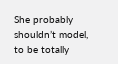She probably shouldn’t model, to be totally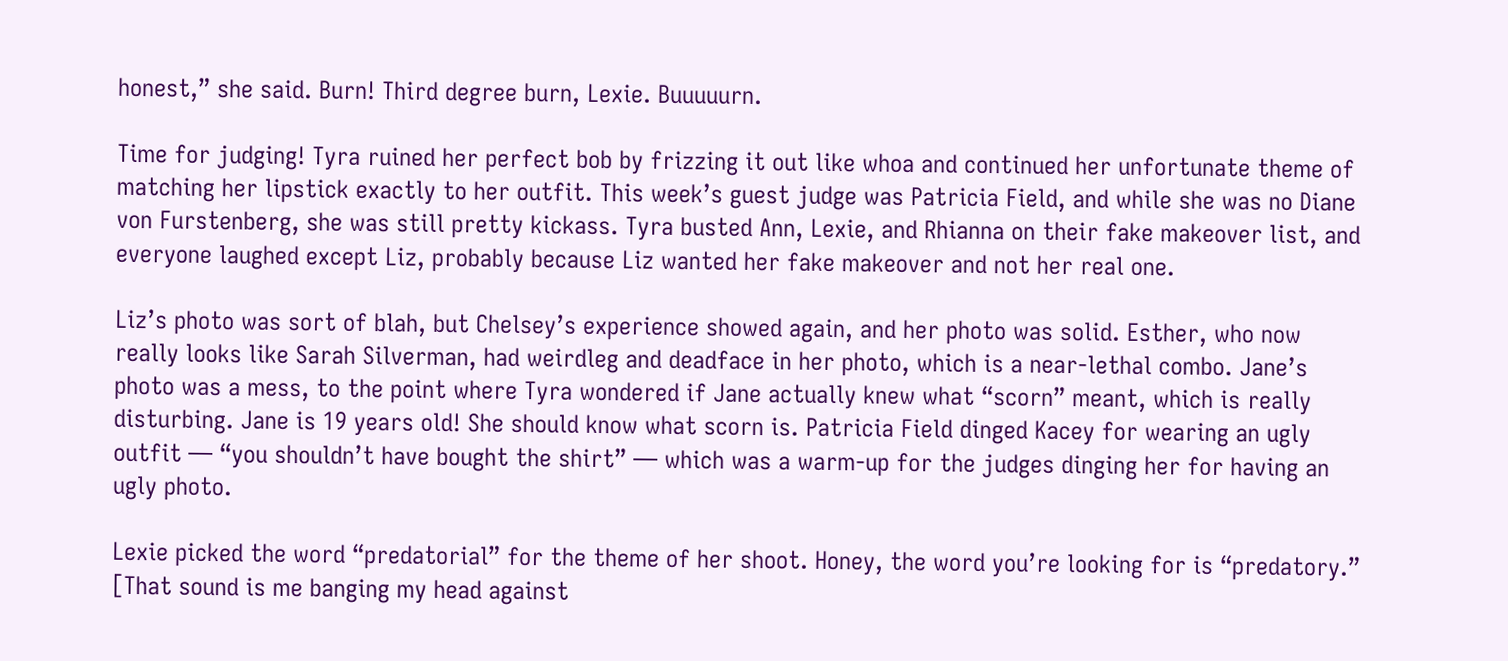honest,” she said. Burn! Third degree burn, Lexie. Buuuuurn.

Time for judging! Tyra ruined her perfect bob by frizzing it out like whoa and continued her unfortunate theme of matching her lipstick exactly to her outfit. This week’s guest judge was Patricia Field, and while she was no Diane von Furstenberg, she was still pretty kickass. Tyra busted Ann, Lexie, and Rhianna on their fake makeover list, and everyone laughed except Liz, probably because Liz wanted her fake makeover and not her real one.

Liz’s photo was sort of blah, but Chelsey’s experience showed again, and her photo was solid. Esther, who now really looks like Sarah Silverman, had weirdleg and deadface in her photo, which is a near-lethal combo. Jane’s photo was a mess, to the point where Tyra wondered if Jane actually knew what “scorn” meant, which is really disturbing. Jane is 19 years old! She should know what scorn is. Patricia Field dinged Kacey for wearing an ugly outfit — “you shouldn’t have bought the shirt” — which was a warm-up for the judges dinging her for having an ugly photo.

Lexie picked the word “predatorial” for the theme of her shoot. Honey, the word you’re looking for is “predatory.” [That sound is me banging my head against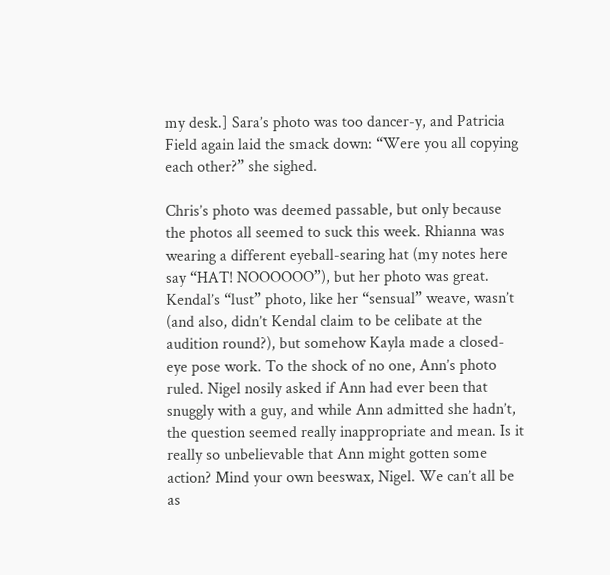my desk.] Sara’s photo was too dancer-y, and Patricia Field again laid the smack down: “Were you all copying each other?” she sighed.

Chris’s photo was deemed passable, but only because the photos all seemed to suck this week. Rhianna was wearing a different eyeball-searing hat (my notes here say “HAT! NOOOOOO”), but her photo was great. Kendal’s “lust” photo, like her “sensual” weave, wasn’t (and also, didn’t Kendal claim to be celibate at the audition round?), but somehow Kayla made a closed-eye pose work. To the shock of no one, Ann’s photo ruled. Nigel nosily asked if Ann had ever been that snuggly with a guy, and while Ann admitted she hadn’t, the question seemed really inappropriate and mean. Is it really so unbelievable that Ann might gotten some action? Mind your own beeswax, Nigel. We can’t all be as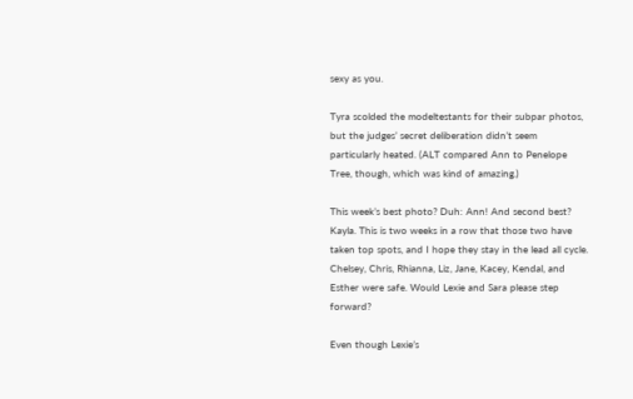sexy as you.

Tyra scolded the modeltestants for their subpar photos, but the judges’ secret deliberation didn’t seem particularly heated. (ALT compared Ann to Penelope Tree, though, which was kind of amazing.)

This week’s best photo? Duh: Ann! And second best? Kayla. This is two weeks in a row that those two have taken top spots, and I hope they stay in the lead all cycle. Chelsey, Chris, Rhianna, Liz, Jane, Kacey, Kendal, and Esther were safe. Would Lexie and Sara please step forward?

Even though Lexie’s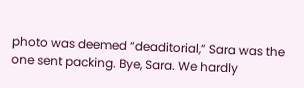photo was deemed “deaditorial,” Sara was the one sent packing. Bye, Sara. We hardly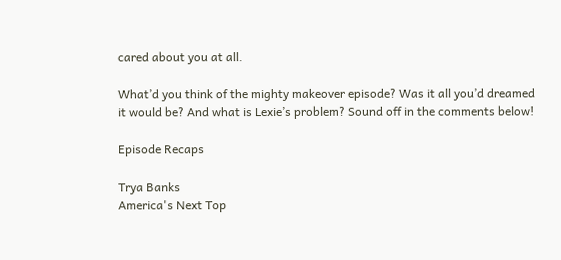cared about you at all.

What’d you think of the mighty makeover episode? Was it all you’d dreamed it would be? And what is Lexie’s problem? Sound off in the comments below!

Episode Recaps

Trya Banks
America's Next Top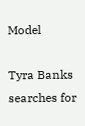Model

Tyra Banks searches for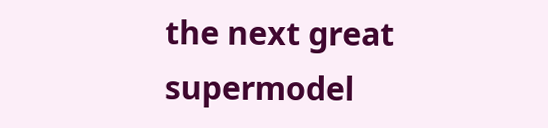the next great supermodel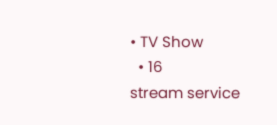• TV Show
  • 16
stream service